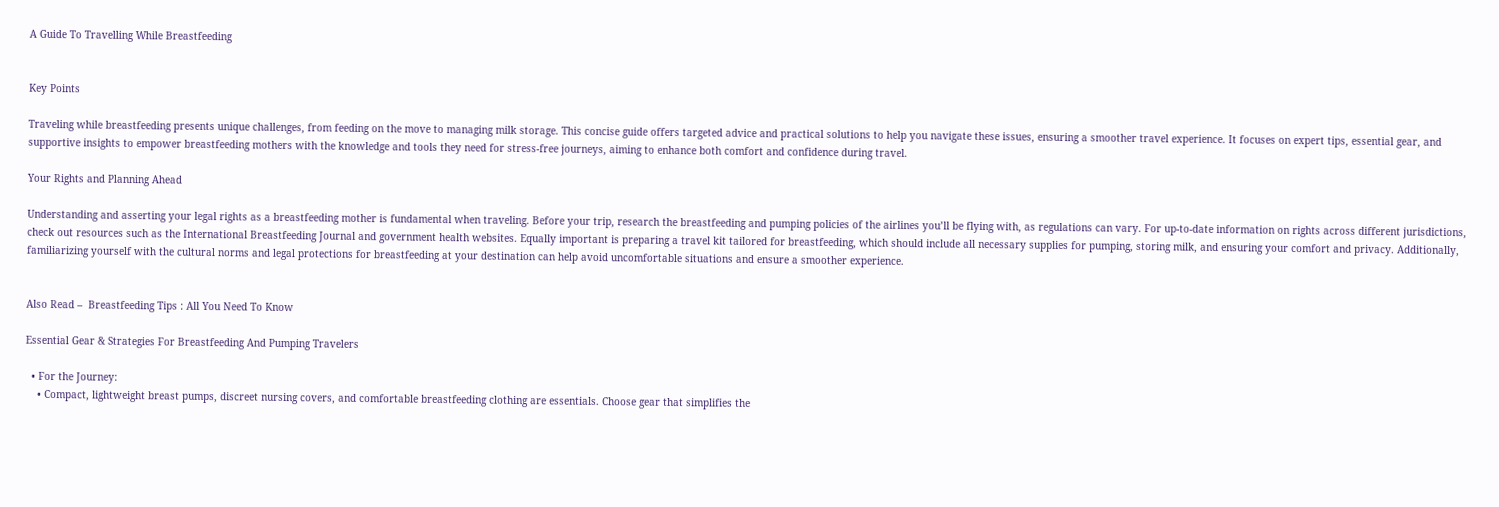A Guide To Travelling While Breastfeeding


Key Points

Traveling while breastfeeding presents unique challenges, from feeding on the move to managing milk storage. This concise guide offers targeted advice and practical solutions to help you navigate these issues, ensuring a smoother travel experience. It focuses on expert tips, essential gear, and supportive insights to empower breastfeeding mothers with the knowledge and tools they need for stress-free journeys, aiming to enhance both comfort and confidence during travel.

Your Rights and Planning Ahead

Understanding and asserting your legal rights as a breastfeeding mother is fundamental when traveling. Before your trip, research the breastfeeding and pumping policies of the airlines you’ll be flying with, as regulations can vary. For up-to-date information on rights across different jurisdictions, check out resources such as the International Breastfeeding Journal and government health websites. Equally important is preparing a travel kit tailored for breastfeeding, which should include all necessary supplies for pumping, storing milk, and ensuring your comfort and privacy. Additionally, familiarizing yourself with the cultural norms and legal protections for breastfeeding at your destination can help avoid uncomfortable situations and ensure a smoother experience.


Also Read –  Breastfeeding Tips : All You Need To Know

Essential Gear & Strategies For Breastfeeding And Pumping Travelers

  • For the Journey:
    • Compact, lightweight breast pumps, discreet nursing covers, and comfortable breastfeeding clothing are essentials. Choose gear that simplifies the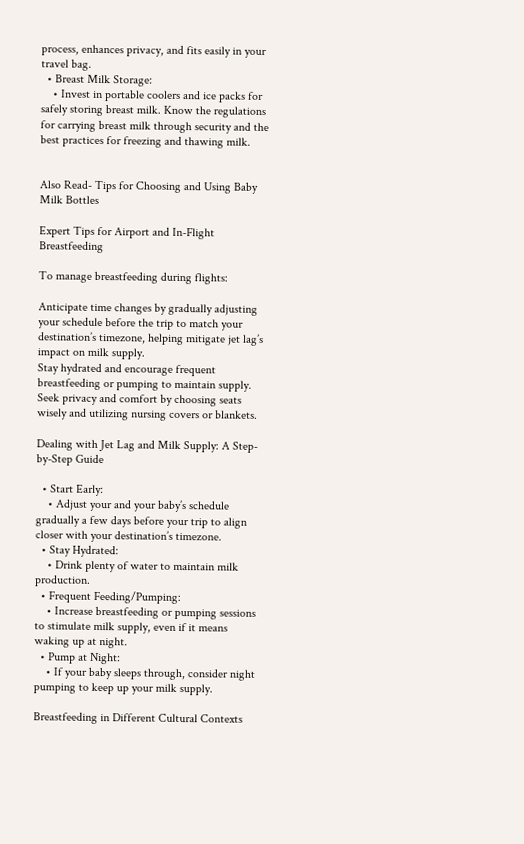process, enhances privacy, and fits easily in your travel bag.
  • Breast Milk Storage:
    • Invest in portable coolers and ice packs for safely storing breast milk. Know the regulations for carrying breast milk through security and the best practices for freezing and thawing milk.


Also Read- Tips for Choosing and Using Baby Milk Bottles

Expert Tips for Airport and In-Flight Breastfeeding

To manage breastfeeding during flights:

Anticipate time changes by gradually adjusting your schedule before the trip to match your destination’s timezone, helping mitigate jet lag’s impact on milk supply.
Stay hydrated and encourage frequent breastfeeding or pumping to maintain supply.
Seek privacy and comfort by choosing seats wisely and utilizing nursing covers or blankets.

Dealing with Jet Lag and Milk Supply: A Step-by-Step Guide

  • Start Early:
    • Adjust your and your baby’s schedule gradually a few days before your trip to align closer with your destination’s timezone.
  • Stay Hydrated:
    • Drink plenty of water to maintain milk production.
  • Frequent Feeding/Pumping:
    • Increase breastfeeding or pumping sessions to stimulate milk supply, even if it means waking up at night.
  • Pump at Night:
    • If your baby sleeps through, consider night pumping to keep up your milk supply.

Breastfeeding in Different Cultural Contexts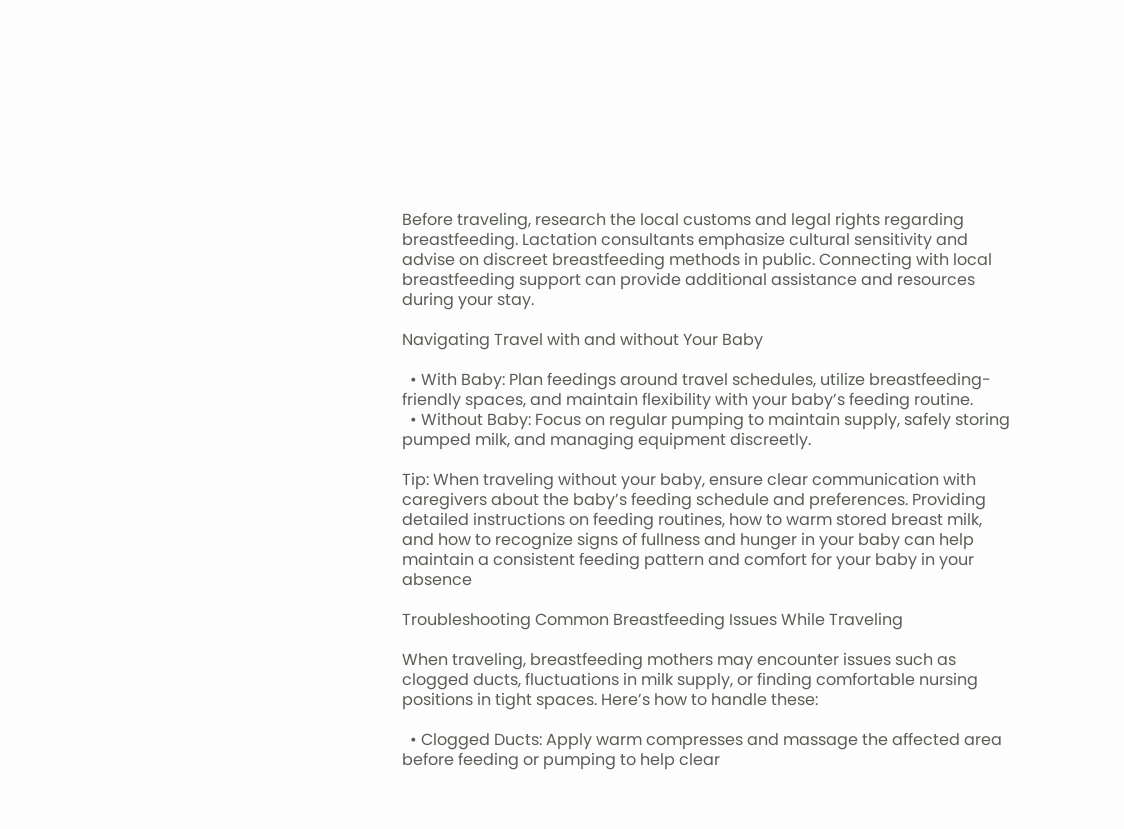Before traveling, research the local customs and legal rights regarding breastfeeding. Lactation consultants emphasize cultural sensitivity and advise on discreet breastfeeding methods in public. Connecting with local breastfeeding support can provide additional assistance and resources during your stay.

Navigating Travel with and without Your Baby

  • With Baby: Plan feedings around travel schedules, utilize breastfeeding-friendly spaces, and maintain flexibility with your baby’s feeding routine.
  • Without Baby: Focus on regular pumping to maintain supply, safely storing pumped milk, and managing equipment discreetly.

Tip: When traveling without your baby, ensure clear communication with caregivers about the baby’s feeding schedule and preferences. Providing detailed instructions on feeding routines, how to warm stored breast milk, and how to recognize signs of fullness and hunger in your baby can help maintain a consistent feeding pattern and comfort for your baby in your absence

Troubleshooting Common Breastfeeding Issues While Traveling

When traveling, breastfeeding mothers may encounter issues such as clogged ducts, fluctuations in milk supply, or finding comfortable nursing positions in tight spaces. Here’s how to handle these:

  • Clogged Ducts: Apply warm compresses and massage the affected area before feeding or pumping to help clear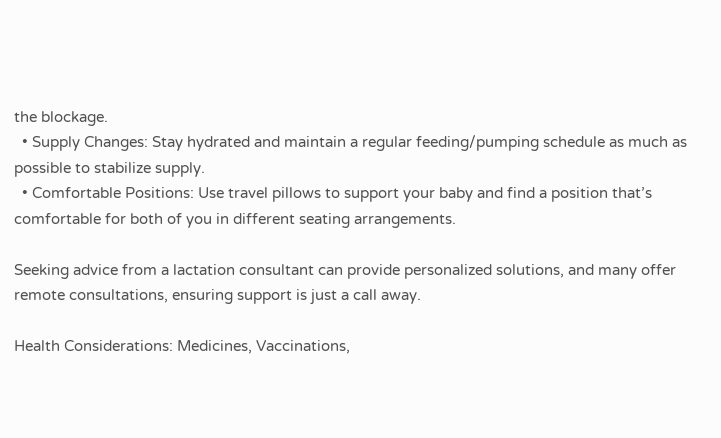the blockage.
  • Supply Changes: Stay hydrated and maintain a regular feeding/pumping schedule as much as possible to stabilize supply.
  • Comfortable Positions: Use travel pillows to support your baby and find a position that’s comfortable for both of you in different seating arrangements.

Seeking advice from a lactation consultant can provide personalized solutions, and many offer remote consultations, ensuring support is just a call away.

Health Considerations: Medicines, Vaccinations,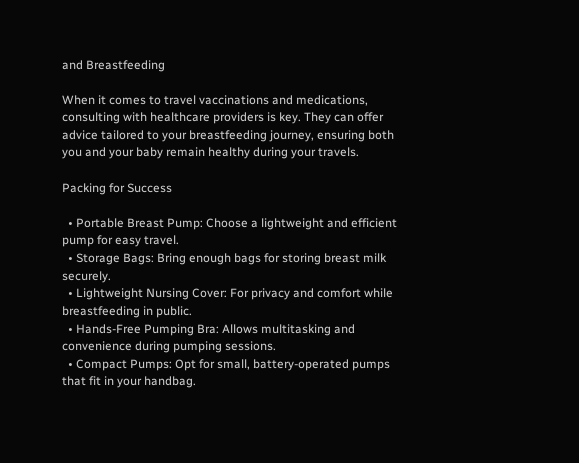and Breastfeeding

When it comes to travel vaccinations and medications, consulting with healthcare providers is key. They can offer advice tailored to your breastfeeding journey, ensuring both you and your baby remain healthy during your travels.

Packing for Success

  • Portable Breast Pump: Choose a lightweight and efficient pump for easy travel.
  • Storage Bags: Bring enough bags for storing breast milk securely.
  • Lightweight Nursing Cover: For privacy and comfort while breastfeeding in public.
  • Hands-Free Pumping Bra: Allows multitasking and convenience during pumping sessions.
  • Compact Pumps: Opt for small, battery-operated pumps that fit in your handbag.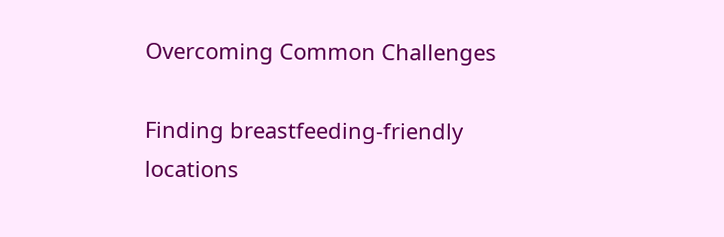Overcoming Common Challenges

Finding breastfeeding-friendly locations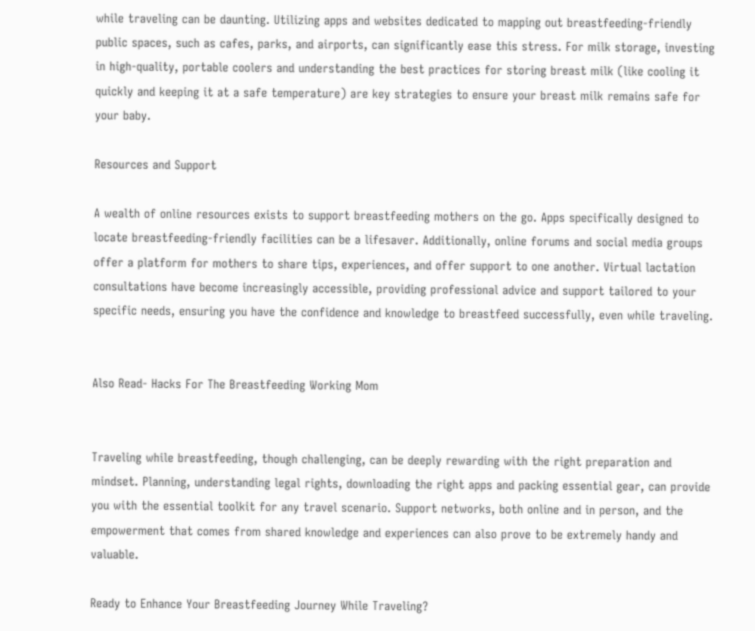while traveling can be daunting. Utilizing apps and websites dedicated to mapping out breastfeeding-friendly public spaces, such as cafes, parks, and airports, can significantly ease this stress. For milk storage, investing in high-quality, portable coolers and understanding the best practices for storing breast milk (like cooling it quickly and keeping it at a safe temperature) are key strategies to ensure your breast milk remains safe for your baby.

Resources and Support

A wealth of online resources exists to support breastfeeding mothers on the go. Apps specifically designed to locate breastfeeding-friendly facilities can be a lifesaver. Additionally, online forums and social media groups offer a platform for mothers to share tips, experiences, and offer support to one another. Virtual lactation consultations have become increasingly accessible, providing professional advice and support tailored to your specific needs, ensuring you have the confidence and knowledge to breastfeed successfully, even while traveling.


Also Read- Hacks For The Breastfeeding Working Mom


Traveling while breastfeeding, though challenging, can be deeply rewarding with the right preparation and mindset. Planning, understanding legal rights, downloading the right apps and packing essential gear, can provide you with the essential toolkit for any travel scenario. Support networks, both online and in person, and the empowerment that comes from shared knowledge and experiences can also prove to be extremely handy and valuable.

Ready to Enhance Your Breastfeeding Journey While Traveling?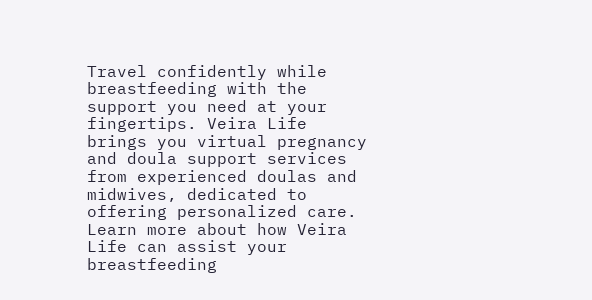Travel confidently while breastfeeding with the support you need at your fingertips. Veira Life brings you virtual pregnancy and doula support services from experienced doulas and midwives, dedicated to offering personalized care. Learn more about how Veira Life can assist your breastfeeding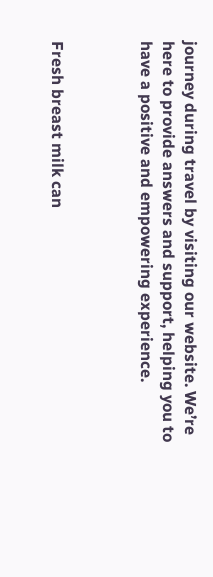journey during travel by visiting our website. We’re here to provide answers and support, helping you to have a positive and empowering experience.



Fresh breast milk can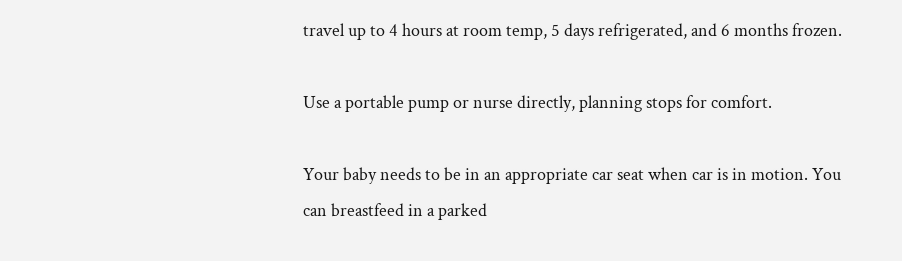travel up to 4 hours at room temp, 5 days refrigerated, and 6 months frozen.

Use a portable pump or nurse directly, planning stops for comfort.

Your baby needs to be in an appropriate car seat when car is in motion. You can breastfeed in a parked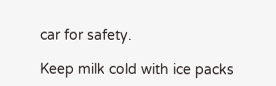car for safety.

Keep milk cold with ice packs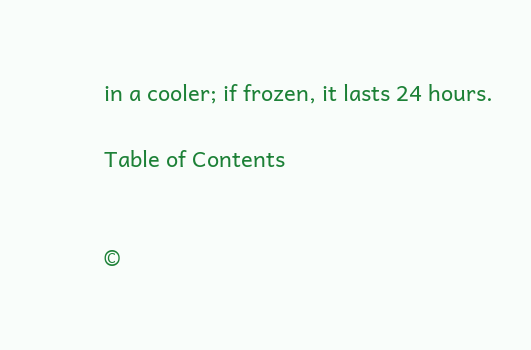in a cooler; if frozen, it lasts 24 hours.

Table of Contents


©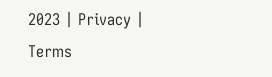2023 | Privacy | Terms